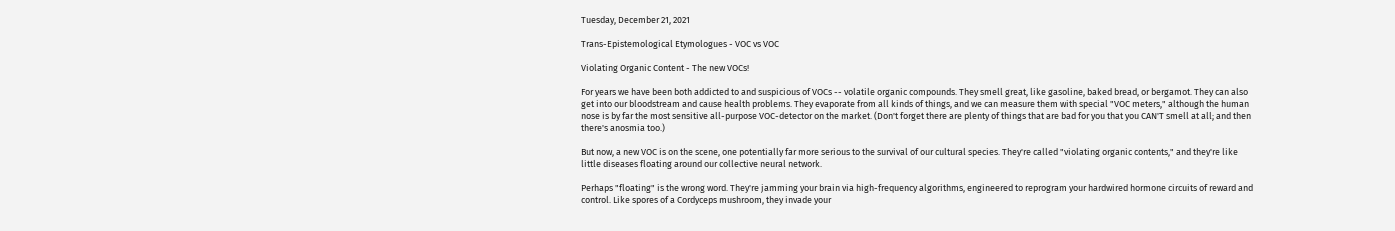Tuesday, December 21, 2021

Trans-Epistemological Etymologues - VOC vs VOC

Violating Organic Content - The new VOCs!

For years we have been both addicted to and suspicious of VOCs -- volatile organic compounds. They smell great, like gasoline, baked bread, or bergamot. They can also get into our bloodstream and cause health problems. They evaporate from all kinds of things, and we can measure them with special "VOC meters," although the human nose is by far the most sensitive all-purpose VOC-detector on the market. (Don't forget there are plenty of things that are bad for you that you CAN'T smell at all; and then there's anosmia too.)

But now, a new VOC is on the scene, one potentially far more serious to the survival of our cultural species. They're called "violating organic contents," and they're like little diseases floating around our collective neural network.

Perhaps "floating" is the wrong word. They're jamming your brain via high-frequency algorithms, engineered to reprogram your hardwired hormone circuits of reward and control. Like spores of a Cordyceps mushroom, they invade your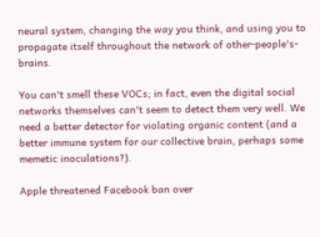neural system, changing the way you think, and using you to propagate itself throughout the network of other-people's-brains.

You can't smell these VOCs; in fact, even the digital social networks themselves can't seem to detect them very well. We need a better detector for violating organic content (and a better immune system for our collective brain, perhaps some memetic inoculations?).

Apple threatened Facebook ban over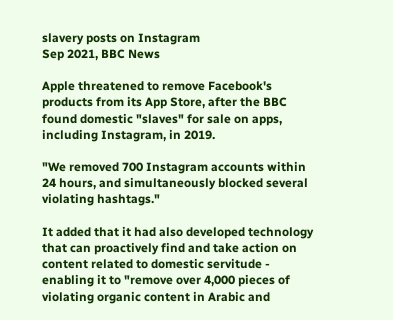slavery posts on Instagram
Sep 2021, BBC News

Apple threatened to remove Facebook's products from its App Store, after the BBC found domestic "slaves" for sale on apps, including Instagram, in 2019.

"We removed 700 Instagram accounts within 24 hours, and simultaneously blocked several violating hashtags."

It added that it had also developed technology that can proactively find and take action on content related to domestic servitude - enabling it to "remove over 4,000 pieces of violating organic content in Arabic and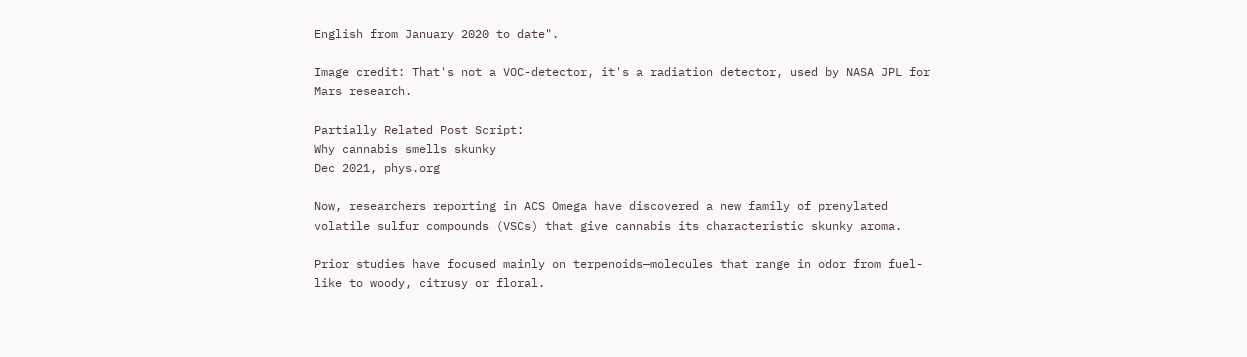English from January 2020 to date".

Image credit: That's not a VOC-detector, it's a radiation detector, used by NASA JPL for Mars research.

Partially Related Post Script:
Why cannabis smells skunky
Dec 2021, phys.org

Now, researchers reporting in ACS Omega have discovered a new family of prenylated volatile sulfur compounds (VSCs) that give cannabis its characteristic skunky aroma.

Prior studies have focused mainly on terpenoids—molecules that range in odor from fuel-like to woody, citrusy or floral.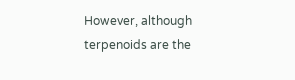However, although terpenoids are the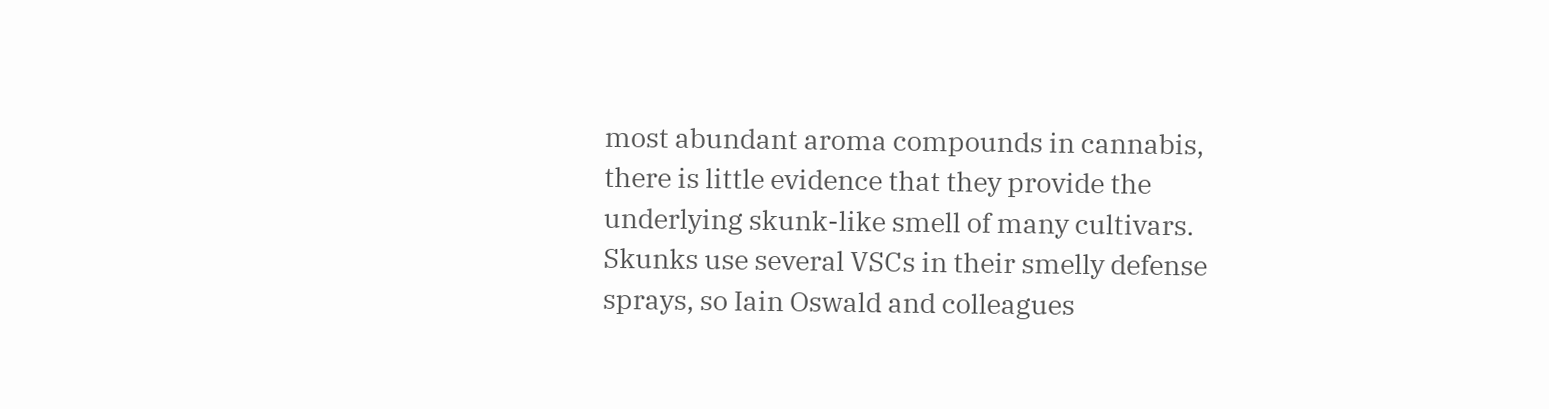most abundant aroma compounds in cannabis, there is little evidence that they provide the underlying skunk-like smell of many cultivars. Skunks use several VSCs in their smelly defense sprays, so Iain Oswald and colleagues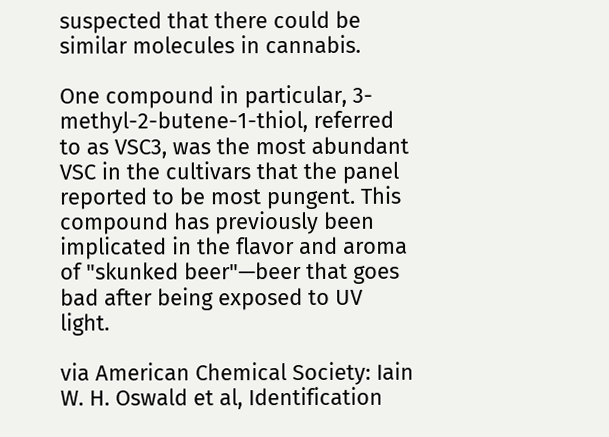suspected that there could be similar molecules in cannabis.

One compound in particular, 3-methyl-2-butene-1-thiol, referred to as VSC3, was the most abundant VSC in the cultivars that the panel reported to be most pungent. This compound has previously been implicated in the flavor and aroma of "skunked beer"—beer that goes bad after being exposed to UV light.

via American Chemical Society: Iain W. H. Oswald et al, Identification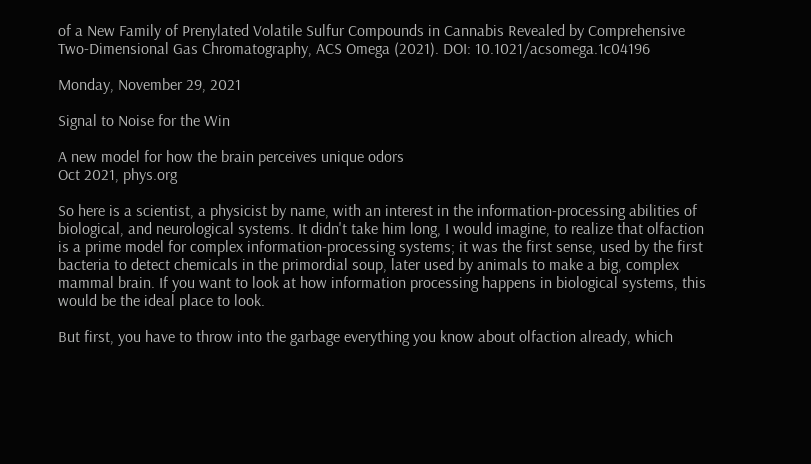of a New Family of Prenylated Volatile Sulfur Compounds in Cannabis Revealed by Comprehensive Two-Dimensional Gas Chromatography, ACS Omega (2021). DOI: 10.1021/acsomega.1c04196

Monday, November 29, 2021

Signal to Noise for the Win

A new model for how the brain perceives unique odors
Oct 2021, phys.org

So here is a scientist, a physicist by name, with an interest in the information-processing abilities of biological, and neurological systems. It didn't take him long, I would imagine, to realize that olfaction is a prime model for complex information-processing systems; it was the first sense, used by the first bacteria to detect chemicals in the primordial soup, later used by animals to make a big, complex mammal brain. If you want to look at how information processing happens in biological systems, this would be the ideal place to look.

But first, you have to throw into the garbage everything you know about olfaction already, which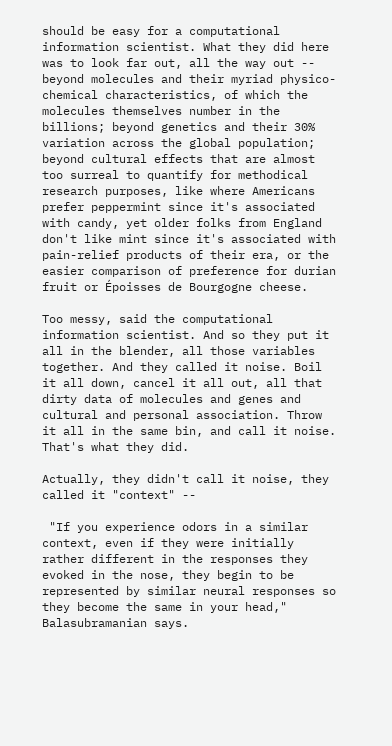should be easy for a computational information scientist. What they did here was to look far out, all the way out -- beyond molecules and their myriad physico-chemical characteristics, of which the molecules themselves number in the billions; beyond genetics and their 30% variation across the global population; beyond cultural effects that are almost too surreal to quantify for methodical research purposes, like where Americans prefer peppermint since it's associated with candy, yet older folks from England don't like mint since it's associated with pain-relief products of their era, or the easier comparison of preference for durian fruit or Époisses de Bourgogne cheese.

Too messy, said the computational information scientist. And so they put it all in the blender, all those variables together. And they called it noise. Boil it all down, cancel it all out, all that dirty data of molecules and genes and cultural and personal association. Throw it all in the same bin, and call it noise. That's what they did.

Actually, they didn't call it noise, they called it "context" --

 "If you experience odors in a similar context, even if they were initially rather different in the responses they evoked in the nose, they begin to be represented by similar neural responses so they become the same in your head," Balasubramanian says.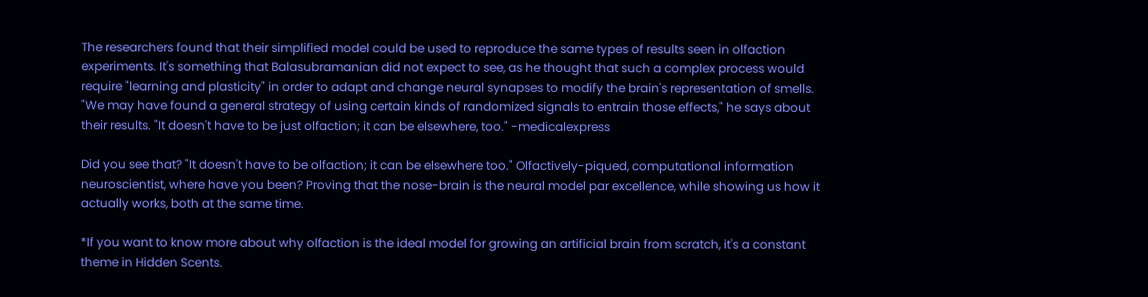The researchers found that their simplified model could be used to reproduce the same types of results seen in olfaction experiments. It's something that Balasubramanian did not expect to see, as he thought that such a complex process would require "learning and plasticity" in order to adapt and change neural synapses to modify the brain's representation of smells. "We may have found a general strategy of using certain kinds of randomized signals to entrain those effects," he says about their results. "It doesn't have to be just olfaction; it can be elsewhere, too." -medicalexpress

Did you see that? "It doesn't have to be olfaction; it can be elsewhere too." Olfactively-piqued, computational information neuroscientist, where have you been? Proving that the nose-brain is the neural model par excellence, while showing us how it actually works, both at the same time.

*If you want to know more about why olfaction is the ideal model for growing an artificial brain from scratch, it's a constant theme in Hidden Scents.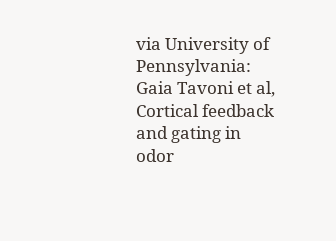via University of Pennsylvania: Gaia Tavoni et al, Cortical feedback and gating in odor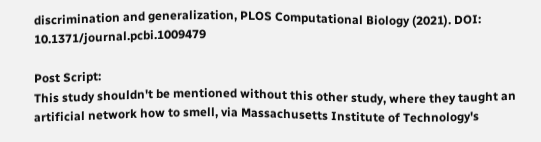discrimination and generalization, PLOS Computational Biology (2021). DOI: 10.1371/journal.pcbi.1009479

Post Script:
This study shouldn't be mentioned without this other study, where they taught an artificial network how to smell, via Massachusetts Institute of Technology's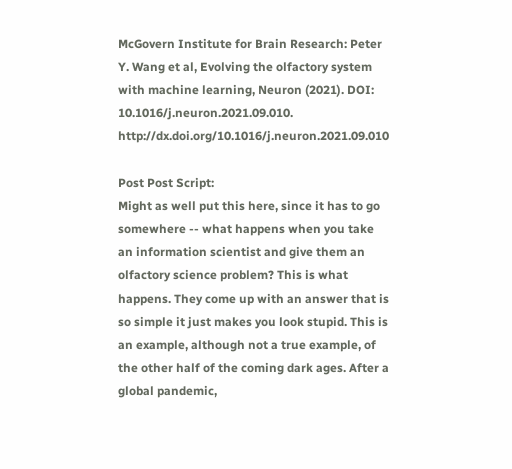McGovern Institute for Brain Research: Peter Y. Wang et al, Evolving the olfactory system with machine learning, Neuron (2021). DOI: 10.1016/j.neuron.2021.09.010. http://dx.doi.org/10.1016/j.neuron.2021.09.010

Post Post Script:
Might as well put this here, since it has to go somewhere -- what happens when you take an information scientist and give them an olfactory science problem? This is what happens. They come up with an answer that is so simple it just makes you look stupid. This is an example, although not a true example, of the other half of the coming dark ages. After a global pandemic,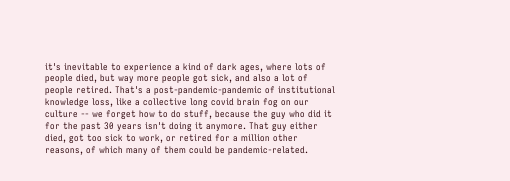it's inevitable to experience a kind of dark ages, where lots of people died, but way more people got sick, and also a lot of people retired. That's a post-pandemic-pandemic of institutional knowledge loss, like a collective long covid brain fog on our culture -- we forget how to do stuff, because the guy who did it for the past 30 years isn't doing it anymore. That guy either died, got too sick to work, or retired for a million other reasons, of which many of them could be pandemic-related.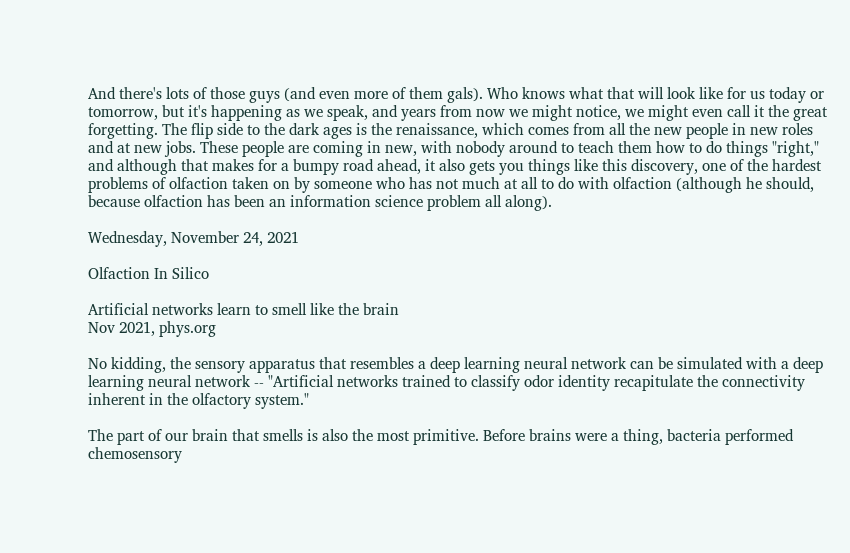And there's lots of those guys (and even more of them gals). Who knows what that will look like for us today or tomorrow, but it's happening as we speak, and years from now we might notice, we might even call it the great forgetting. The flip side to the dark ages is the renaissance, which comes from all the new people in new roles and at new jobs. These people are coming in new, with nobody around to teach them how to do things "right," and although that makes for a bumpy road ahead, it also gets you things like this discovery, one of the hardest problems of olfaction taken on by someone who has not much at all to do with olfaction (although he should, because olfaction has been an information science problem all along).

Wednesday, November 24, 2021

Olfaction In Silico

Artificial networks learn to smell like the brain
Nov 2021, phys.org

No kidding, the sensory apparatus that resembles a deep learning neural network can be simulated with a deep learning neural network -- "Artificial networks trained to classify odor identity recapitulate the connectivity inherent in the olfactory system."

The part of our brain that smells is also the most primitive. Before brains were a thing, bacteria performed chemosensory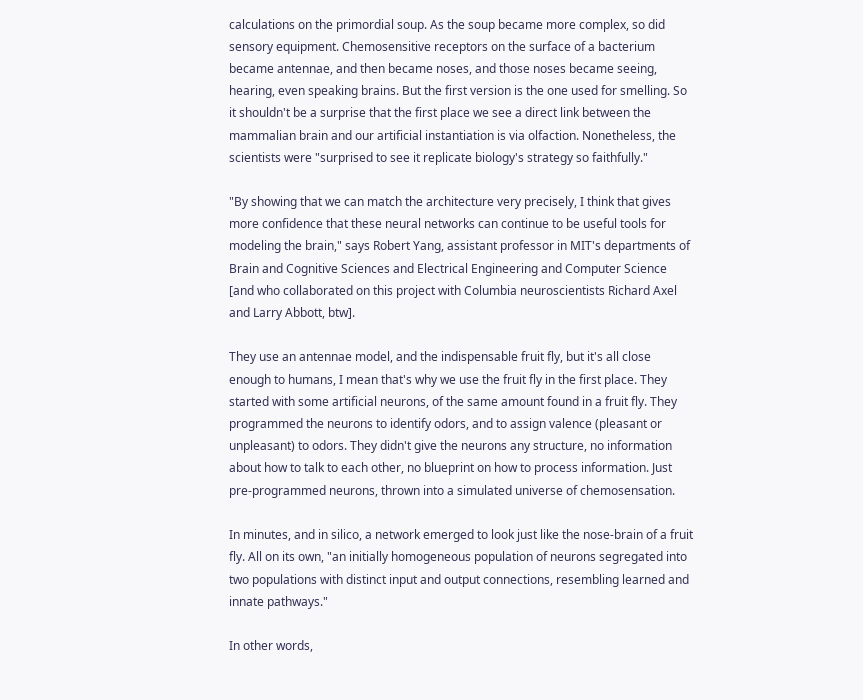calculations on the primordial soup. As the soup became more complex, so did sensory equipment. Chemosensitive receptors on the surface of a bacterium became antennae, and then became noses, and those noses became seeing, hearing, even speaking brains. But the first version is the one used for smelling. So it shouldn't be a surprise that the first place we see a direct link between the mammalian brain and our artificial instantiation is via olfaction. Nonetheless, the scientists were "surprised to see it replicate biology's strategy so faithfully."

"By showing that we can match the architecture very precisely, I think that gives more confidence that these neural networks can continue to be useful tools for modeling the brain," says Robert Yang, assistant professor in MIT's departments of Brain and Cognitive Sciences and Electrical Engineering and Computer Science [and who collaborated on this project with Columbia neuroscientists Richard Axel and Larry Abbott, btw].

They use an antennae model, and the indispensable fruit fly, but it's all close enough to humans, I mean that's why we use the fruit fly in the first place. They started with some artificial neurons, of the same amount found in a fruit fly. They programmed the neurons to identify odors, and to assign valence (pleasant or unpleasant) to odors. They didn't give the neurons any structure, no information about how to talk to each other, no blueprint on how to process information. Just pre-programmed neurons, thrown into a simulated universe of chemosensation.

In minutes, and in silico, a network emerged to look just like the nose-brain of a fruit fly. All on its own, "an initially homogeneous population of neurons segregated into two populations with distinct input and output connections, resembling learned and innate pathways."

In other words,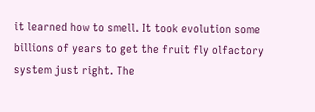it learned how to smell. It took evolution some billions of years to get the fruit fly olfactory system just right. The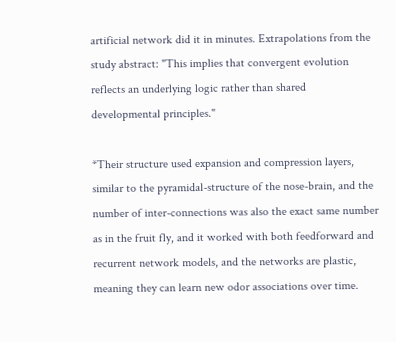artificial network did it in minutes. Extrapolations from the study abstract: "This implies that convergent evolution reflects an underlying logic rather than shared developmental principles."

*Their structure used expansion and compression layers, similar to the pyramidal-structure of the nose-brain, and the number of inter-connections was also the exact same number as in the fruit fly, and it worked with both feedforward and recurrent network models, and the networks are plastic, meaning they can learn new odor associations over time.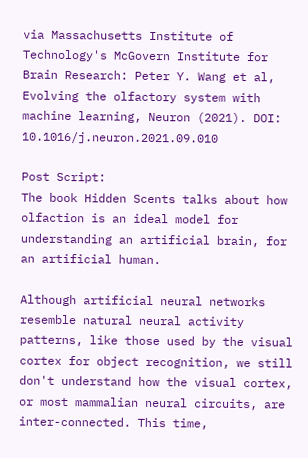via Massachusetts Institute of Technology's McGovern Institute for Brain Research: Peter Y. Wang et al, Evolving the olfactory system with machine learning, Neuron (2021). DOI: 10.1016/j.neuron.2021.09.010

Post Script:
The book Hidden Scents talks about how olfaction is an ideal model for understanding an artificial brain, for an artificial human.

Although artificial neural networks resemble natural neural activity patterns, like those used by the visual cortex for object recognition, we still don't understand how the visual cortex, or most mammalian neural circuits, are inter-connected. This time,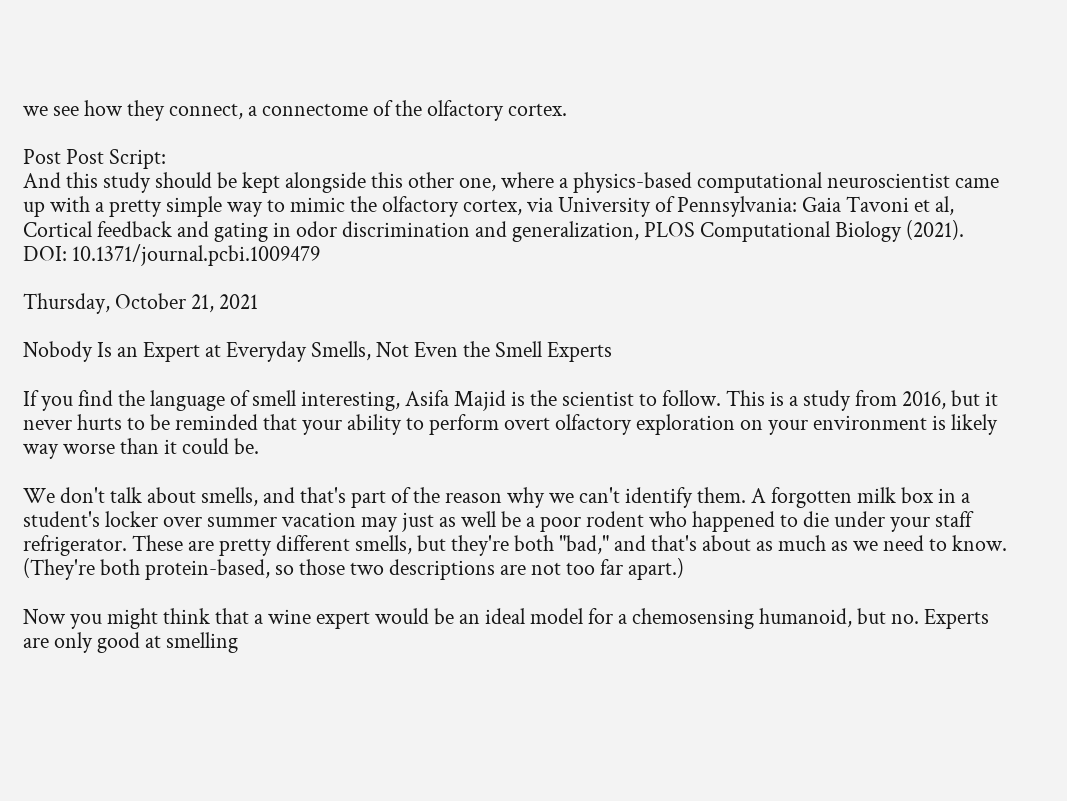we see how they connect, a connectome of the olfactory cortex.

Post Post Script:
And this study should be kept alongside this other one, where a physics-based computational neuroscientist came up with a pretty simple way to mimic the olfactory cortex, via University of Pennsylvania: Gaia Tavoni et al, Cortical feedback and gating in odor discrimination and generalization, PLOS Computational Biology (2021). DOI: 10.1371/journal.pcbi.1009479

Thursday, October 21, 2021

Nobody Is an Expert at Everyday Smells, Not Even the Smell Experts

If you find the language of smell interesting, Asifa Majid is the scientist to follow. This is a study from 2016, but it never hurts to be reminded that your ability to perform overt olfactory exploration on your environment is likely way worse than it could be.

We don't talk about smells, and that's part of the reason why we can't identify them. A forgotten milk box in a student's locker over summer vacation may just as well be a poor rodent who happened to die under your staff refrigerator. These are pretty different smells, but they're both "bad," and that's about as much as we need to know. (They're both protein-based, so those two descriptions are not too far apart.)

Now you might think that a wine expert would be an ideal model for a chemosensing humanoid, but no. Experts are only good at smelling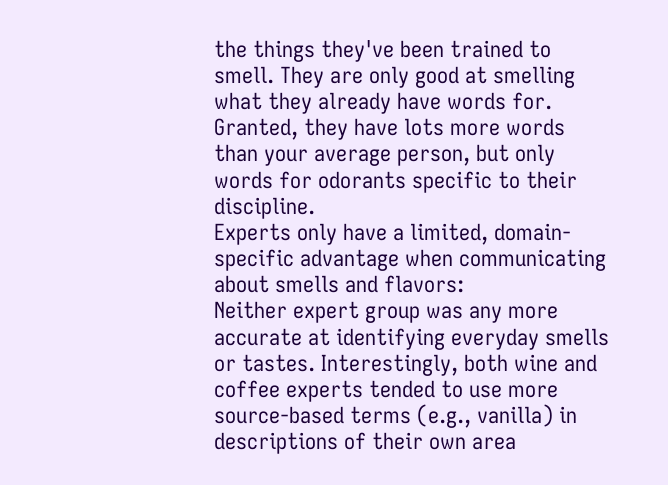the things they've been trained to smell. They are only good at smelling what they already have words for. Granted, they have lots more words than your average person, but only words for odorants specific to their discipline.
Experts only have a limited, domain-specific advantage when communicating about smells and flavors:
Neither expert group was any more accurate at identifying everyday smells or tastes. Interestingly, both wine and coffee experts tended to use more source-based terms (e.g., vanilla) in descriptions of their own area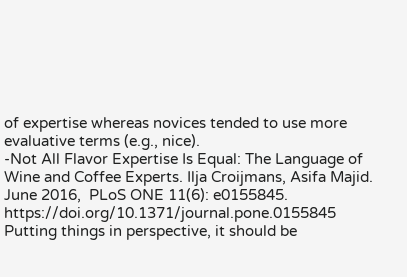of expertise whereas novices tended to use more evaluative terms (e.g., nice).
-Not All Flavor Expertise Is Equal: The Language of Wine and Coffee Experts. Ilja Croijmans, Asifa Majid. June 2016,  PLoS ONE 11(6): e0155845. https://doi.org/10.1371/journal.pone.0155845
Putting things in perspective, it should be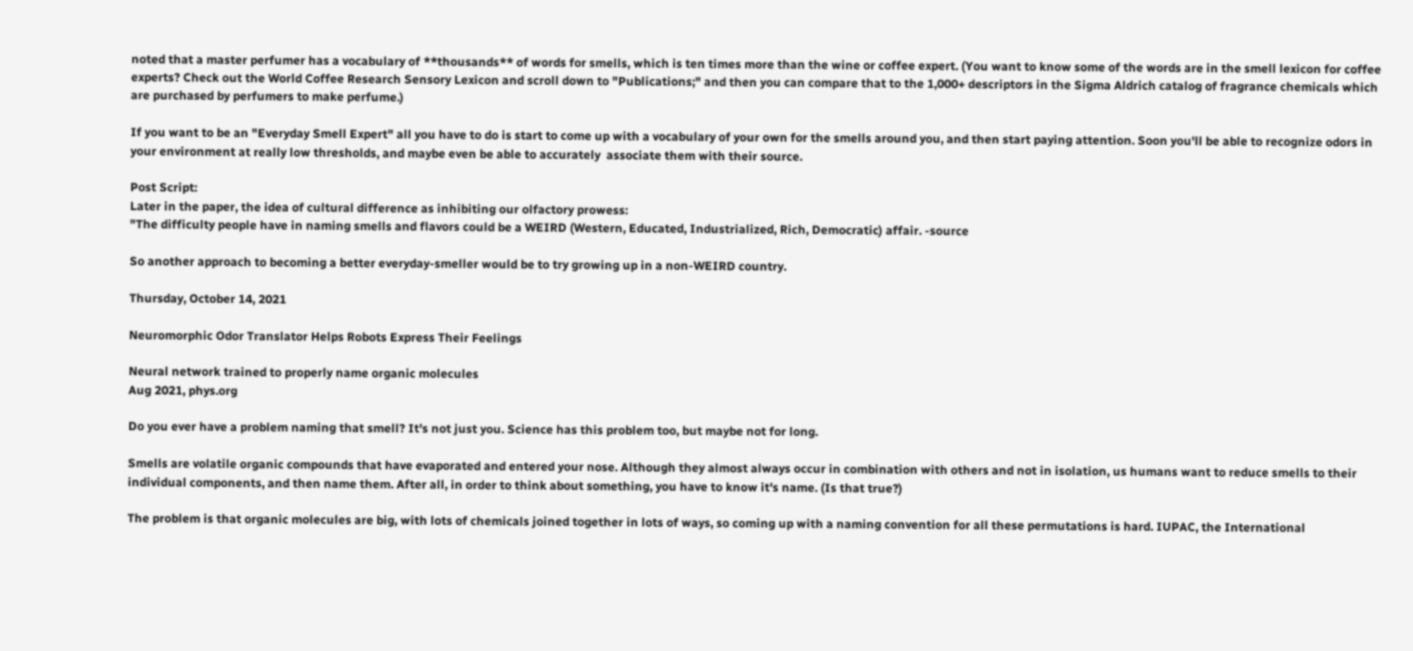noted that a master perfumer has a vocabulary of **thousands** of words for smells, which is ten times more than the wine or coffee expert. (You want to know some of the words are in the smell lexicon for coffee experts? Check out the World Coffee Research Sensory Lexicon and scroll down to "Publications;" and then you can compare that to the 1,000+ descriptors in the Sigma Aldrich catalog of fragrance chemicals which are purchased by perfumers to make perfume.)

If you want to be an "Everyday Smell Expert" all you have to do is start to come up with a vocabulary of your own for the smells around you, and then start paying attention. Soon you'll be able to recognize odors in your environment at really low thresholds, and maybe even be able to accurately  associate them with their source.

Post Script:
Later in the paper, the idea of cultural difference as inhibiting our olfactory prowess:
"The difficulty people have in naming smells and flavors could be a WEIRD (Western, Educated, Industrialized, Rich, Democratic) affair. -source

So another approach to becoming a better everyday-smeller would be to try growing up in a non-WEIRD country.

Thursday, October 14, 2021

Neuromorphic Odor Translator Helps Robots Express Their Feelings

Neural network trained to properly name organic molecules
Aug 2021, phys.org

Do you ever have a problem naming that smell? It's not just you. Science has this problem too, but maybe not for long.

Smells are volatile organic compounds that have evaporated and entered your nose. Although they almost always occur in combination with others and not in isolation, us humans want to reduce smells to their individual components, and then name them. After all, in order to think about something, you have to know it's name. (Is that true?)

The problem is that organic molecules are big, with lots of chemicals joined together in lots of ways, so coming up with a naming convention for all these permutations is hard. IUPAC, the International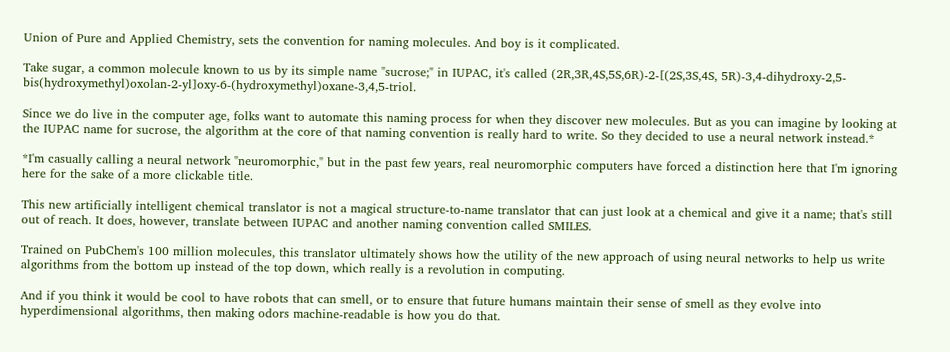Union of Pure and Applied Chemistry, sets the convention for naming molecules. And boy is it complicated.

Take sugar, a common molecule known to us by its simple name "sucrose;" in IUPAC, it's called (2R,3R,4S,5S,6R)-2-[(2S,3S,4S, 5R)-3,4-dihydroxy-2,5-bis(hydroxymethyl)oxolan-2-yl]oxy-6-(hydroxymethyl)oxane-3,4,5-triol.

Since we do live in the computer age, folks want to automate this naming process for when they discover new molecules. But as you can imagine by looking at the IUPAC name for sucrose, the algorithm at the core of that naming convention is really hard to write. So they decided to use a neural network instead.*

*I'm casually calling a neural network "neuromorphic," but in the past few years, real neuromorphic computers have forced a distinction here that I'm ignoring here for the sake of a more clickable title.

This new artificially intelligent chemical translator is not a magical structure-to-name translator that can just look at a chemical and give it a name; that's still out of reach. It does, however, translate between IUPAC and another naming convention called SMILES.

Trained on PubChem's 100 million molecules, this translator ultimately shows how the utility of the new approach of using neural networks to help us write algorithms from the bottom up instead of the top down, which really is a revolution in computing.

And if you think it would be cool to have robots that can smell, or to ensure that future humans maintain their sense of smell as they evolve into hyperdimensional algorithms, then making odors machine-readable is how you do that.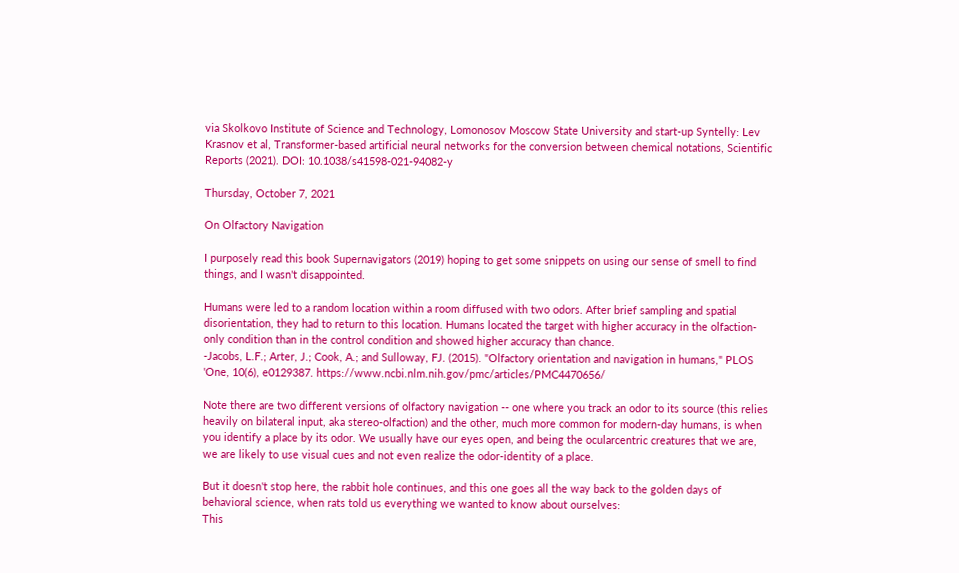via Skolkovo Institute of Science and Technology, Lomonosov Moscow State University and start-up Syntelly: Lev Krasnov et al, Transformer-based artificial neural networks for the conversion between chemical notations, Scientific Reports (2021). DOI: 10.1038/s41598-021-94082-y

Thursday, October 7, 2021

On Olfactory Navigation

I purposely read this book Supernavigators (2019) hoping to get some snippets on using our sense of smell to find things, and I wasn't disappointed.

Humans were led to a random location within a room diffused with two odors. After brief sampling and spatial disorientation, they had to return to this location. Humans located the target with higher accuracy in the olfaction-only condition than in the control condition and showed higher accuracy than chance.
-Jacobs, L.F.; Arter, J.; Cook, A.; and Sulloway, FJ. (2015). "Olfactory orientation and navigation in humans," PLOS 'One, 10(6), e0129387. https://www.ncbi.nlm.nih.gov/pmc/articles/PMC4470656/

Note there are two different versions of olfactory navigation -- one where you track an odor to its source (this relies heavily on bilateral input, aka stereo-olfaction) and the other, much more common for modern-day humans, is when you identify a place by its odor. We usually have our eyes open, and being the ocularcentric creatures that we are, we are likely to use visual cues and not even realize the odor-identity of a place.

But it doesn't stop here, the rabbit hole continues, and this one goes all the way back to the golden days of behavioral science, when rats told us everything we wanted to know about ourselves:
This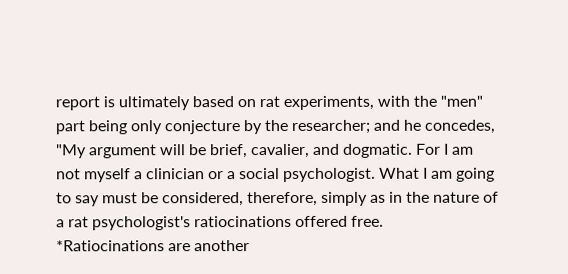report is ultimately based on rat experiments, with the "men" part being only conjecture by the researcher; and he concedes, "My argument will be brief, cavalier, and dogmatic. For I am not myself a clinician or a social psychologist. What I am going to say must be considered, therefore, simply as in the nature of a rat psychologist's ratiocinations offered free.
*Ratiocinations are another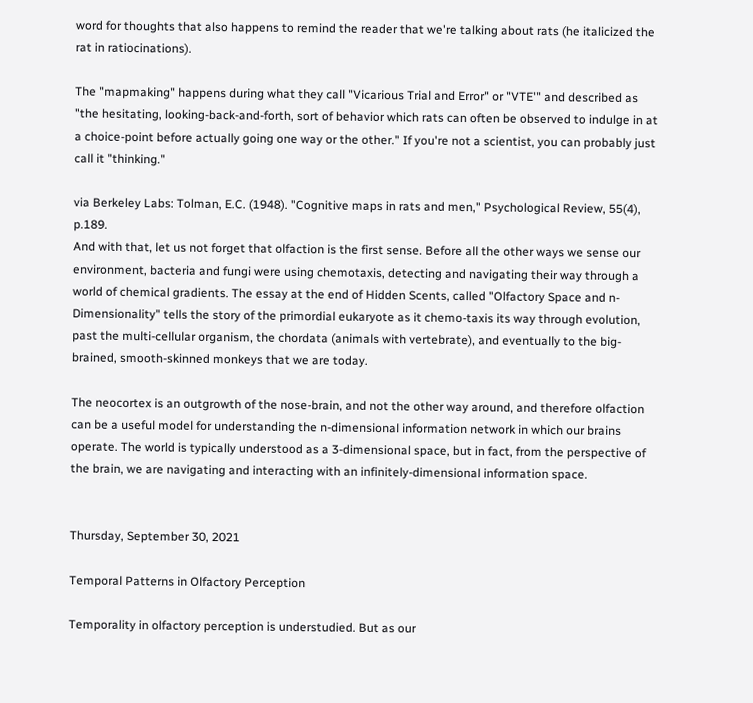word for thoughts that also happens to remind the reader that we're talking about rats (he italicized the rat in ratiocinations).

The "mapmaking" happens during what they call "Vicarious Trial and Error" or "VTE'" and described as "the hesitating, looking-back-and-forth, sort of behavior which rats can often be observed to indulge in at a choice-point before actually going one way or the other." If you're not a scientist, you can probably just call it "thinking."

via Berkeley Labs: Tolman, E.C. (1948). "Cognitive maps in rats and men," Psychological Review, 55(4), p.189.
And with that, let us not forget that olfaction is the first sense. Before all the other ways we sense our environment, bacteria and fungi were using chemotaxis, detecting and navigating their way through a world of chemical gradients. The essay at the end of Hidden Scents, called "Olfactory Space and n-Dimensionality" tells the story of the primordial eukaryote as it chemo-taxis its way through evolution, past the multi-cellular organism, the chordata (animals with vertebrate), and eventually to the big-brained, smooth-skinned monkeys that we are today.

The neocortex is an outgrowth of the nose-brain, and not the other way around, and therefore olfaction can be a useful model for understanding the n-dimensional information network in which our brains operate. The world is typically understood as a 3-dimensional space, but in fact, from the perspective of the brain, we are navigating and interacting with an infinitely-dimensional information space.


Thursday, September 30, 2021

Temporal Patterns in Olfactory Perception

Temporality in olfactory perception is understudied. But as our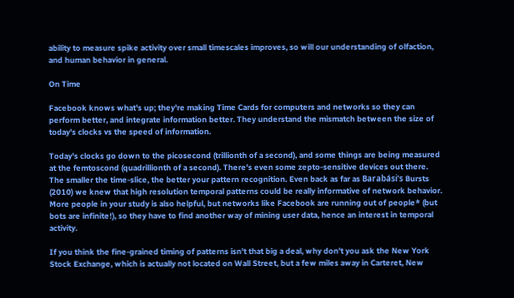ability to measure spike activity over small timescales improves, so will our understanding of olfaction, and human behavior in general.

On Time

Facebook knows what's up; they're making Time Cards for computers and networks so they can perform better, and integrate information better. They understand the mismatch between the size of today's clocks vs the speed of information.

Today's clocks go down to the picosecond (trillionth of a second), and some things are being measured at the femtoscond (quadrillionth of a second). There's even some zepto-sensitive devices out there. The smaller the time-slice, the better your pattern recognition. Even back as far as Barabási's Bursts (2010) we knew that high resolution temporal patterns could be really informative of network behavior. More people in your study is also helpful, but networks like Facebook are running out of people* (but bots are infinite!), so they have to find another way of mining user data, hence an interest in temporal activity.

If you think the fine-grained timing of patterns isn't that big a deal, why don't you ask the New York Stock Exchange, which is actually not located on Wall Street, but a few miles away in Carteret, New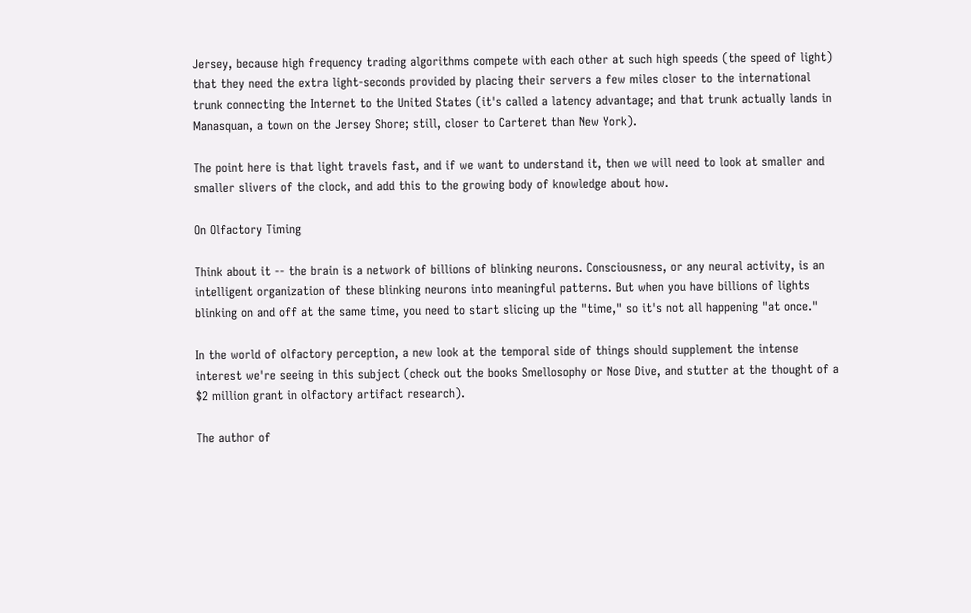Jersey, because high frequency trading algorithms compete with each other at such high speeds (the speed of light) that they need the extra light-seconds provided by placing their servers a few miles closer to the international trunk connecting the Internet to the United States (it's called a latency advantage; and that trunk actually lands in Manasquan, a town on the Jersey Shore; still, closer to Carteret than New York).

The point here is that light travels fast, and if we want to understand it, then we will need to look at smaller and smaller slivers of the clock, and add this to the growing body of knowledge about how.

On Olfactory Timing

Think about it -- the brain is a network of billions of blinking neurons. Consciousness, or any neural activity, is an intelligent organization of these blinking neurons into meaningful patterns. But when you have billions of lights blinking on and off at the same time, you need to start slicing up the "time," so it's not all happening "at once."

In the world of olfactory perception, a new look at the temporal side of things should supplement the intense interest we're seeing in this subject (check out the books Smellosophy or Nose Dive, and stutter at the thought of a $2 million grant in olfactory artifact research).

The author of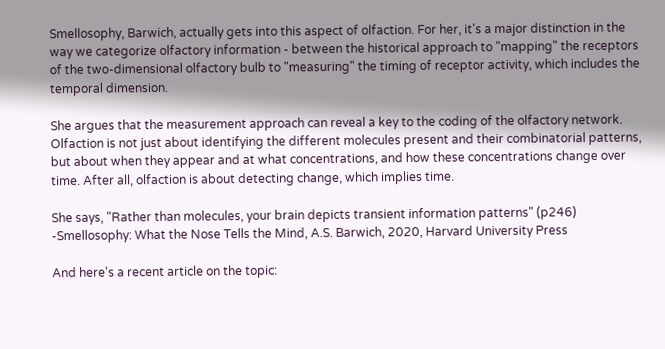Smellosophy, Barwich, actually gets into this aspect of olfaction. For her, it's a major distinction in the way we categorize olfactory information - between the historical approach to "mapping" the receptors of the two-dimensional olfactory bulb to "measuring" the timing of receptor activity, which includes the temporal dimension.

She argues that the measurement approach can reveal a key to the coding of the olfactory network. Olfaction is not just about identifying the different molecules present and their combinatorial patterns, but about when they appear and at what concentrations, and how these concentrations change over time. After all, olfaction is about detecting change, which implies time.

She says, "Rather than molecules, your brain depicts transient information patterns" (p246)
-Smellosophy: What the Nose Tells the Mind, A.S. Barwich, 2020, Harvard University Press

And here's a recent article on the topic: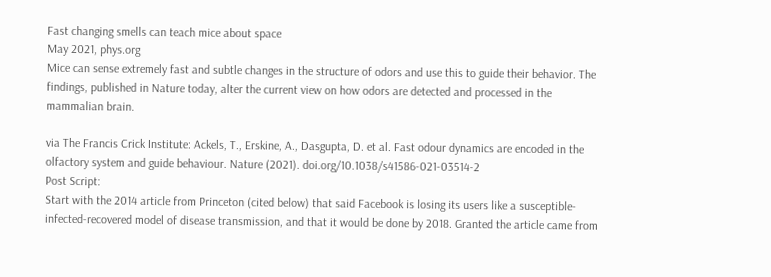Fast changing smells can teach mice about space
May 2021, phys.org
Mice can sense extremely fast and subtle changes in the structure of odors and use this to guide their behavior. The findings, published in Nature today, alter the current view on how odors are detected and processed in the mammalian brain.

via The Francis Crick Institute: Ackels, T., Erskine, A., Dasgupta, D. et al. Fast odour dynamics are encoded in the olfactory system and guide behaviour. Nature (2021). doi.org/10.1038/s41586-021-03514-2
Post Script:
Start with the 2014 article from Princeton (cited below) that said Facebook is losing its users like a susceptible-infected-recovered model of disease transmission, and that it would be done by 2018. Granted the article came from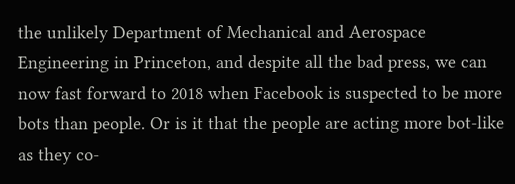the unlikely Department of Mechanical and Aerospace Engineering in Princeton, and despite all the bad press, we can now fast forward to 2018 when Facebook is suspected to be more bots than people. Or is it that the people are acting more bot-like as they co-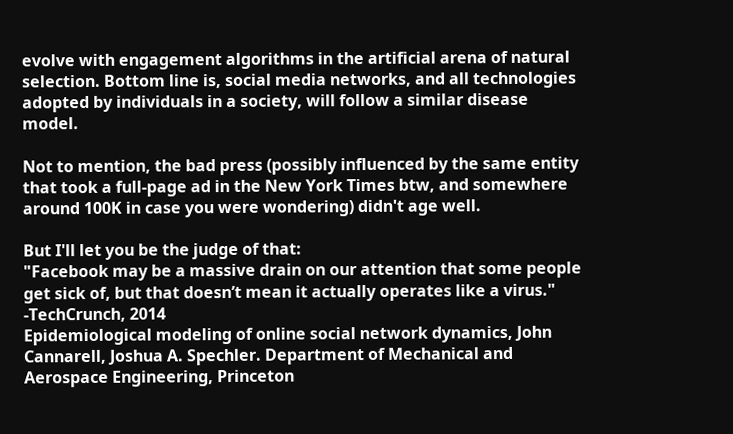evolve with engagement algorithms in the artificial arena of natural selection. Bottom line is, social media networks, and all technologies adopted by individuals in a society, will follow a similar disease model.

Not to mention, the bad press (possibly influenced by the same entity that took a full-page ad in the New York Times btw, and somewhere around 100K in case you were wondering) didn't age well.

But I'll let you be the judge of that:
"Facebook may be a massive drain on our attention that some people get sick of, but that doesn’t mean it actually operates like a virus." -TechCrunch, 2014
Epidemiological modeling of online social network dynamics, John Cannarell, Joshua A. Spechler. Department of Mechanical and Aerospace Engineering, Princeton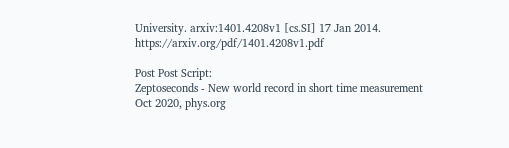University. arxiv:1401.4208v1 [cs.SI] 17 Jan 2014. https://arxiv.org/pdf/1401.4208v1.pdf

Post Post Script:
Zeptoseconds - New world record in short time measurement
Oct 2020, phys.org